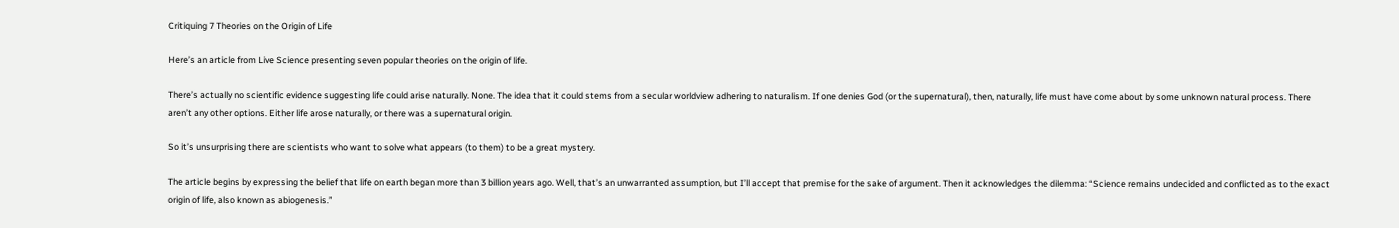Critiquing 7 Theories on the Origin of Life

Here’s an article from Live Science presenting seven popular theories on the origin of life.

There’s actually no scientific evidence suggesting life could arise naturally. None. The idea that it could stems from a secular worldview adhering to naturalism. If one denies God (or the supernatural), then, naturally, life must have come about by some unknown natural process. There aren’t any other options. Either life arose naturally, or there was a supernatural origin.

So it’s unsurprising there are scientists who want to solve what appears (to them) to be a great mystery.

The article begins by expressing the belief that life on earth began more than 3 billion years ago. Well, that’s an unwarranted assumption, but I’ll accept that premise for the sake of argument. Then it acknowledges the dilemma: “Science remains undecided and conflicted as to the exact origin of life, also known as abiogenesis.”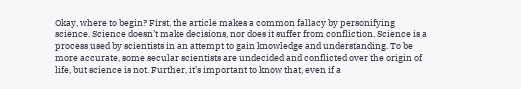Okay, where to begin? First, the article makes a common fallacy by personifying science. Science doesn’t make decisions, nor does it suffer from confliction. Science is a process used by scientists in an attempt to gain knowledge and understanding. To be more accurate, some secular scientists are undecided and conflicted over the origin of life, but science is not. Further, it’s important to know that, even if a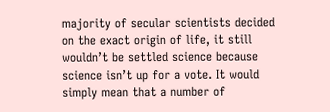majority of secular scientists decided on the exact origin of life, it still wouldn’t be settled science because science isn’t up for a vote. It would simply mean that a number of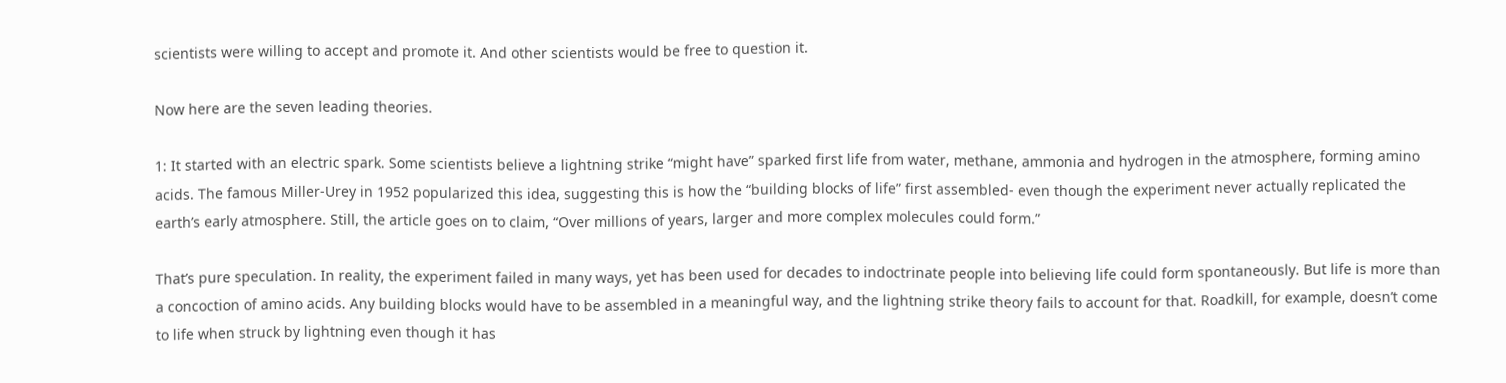scientists were willing to accept and promote it. And other scientists would be free to question it.

Now here are the seven leading theories.

1: It started with an electric spark. Some scientists believe a lightning strike “might have” sparked first life from water, methane, ammonia and hydrogen in the atmosphere, forming amino acids. The famous Miller-Urey in 1952 popularized this idea, suggesting this is how the “building blocks of life” first assembled- even though the experiment never actually replicated the earth’s early atmosphere. Still, the article goes on to claim, “Over millions of years, larger and more complex molecules could form.”

That’s pure speculation. In reality, the experiment failed in many ways, yet has been used for decades to indoctrinate people into believing life could form spontaneously. But life is more than a concoction of amino acids. Any building blocks would have to be assembled in a meaningful way, and the lightning strike theory fails to account for that. Roadkill, for example, doesn’t come to life when struck by lightning even though it has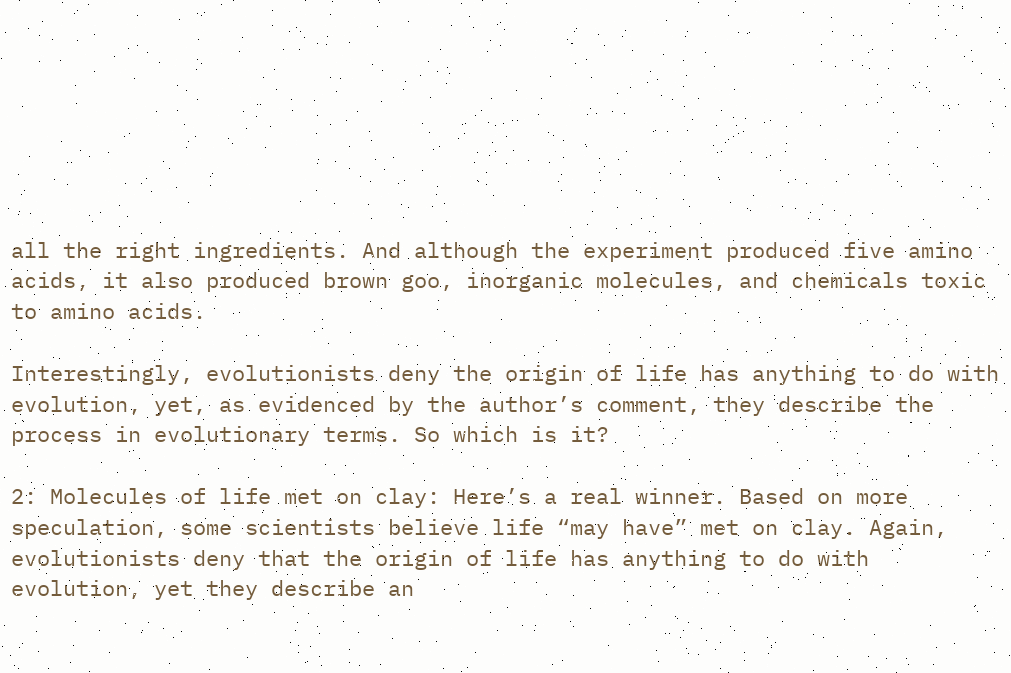all the right ingredients. And although the experiment produced five amino acids, it also produced brown goo, inorganic molecules, and chemicals toxic to amino acids.

Interestingly, evolutionists deny the origin of life has anything to do with evolution, yet, as evidenced by the author’s comment, they describe the process in evolutionary terms. So which is it?

2: Molecules of life met on clay: Here’s a real winner. Based on more speculation, some scientists believe life “may have” met on clay. Again, evolutionists deny that the origin of life has anything to do with evolution, yet they describe an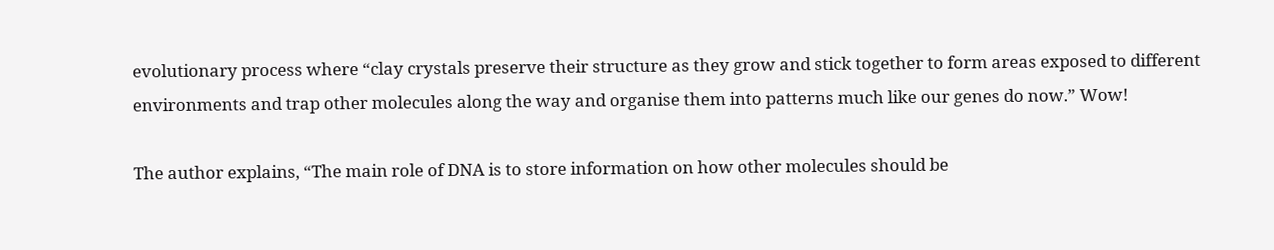evolutionary process where “clay crystals preserve their structure as they grow and stick together to form areas exposed to different environments and trap other molecules along the way and organise them into patterns much like our genes do now.” Wow!

The author explains, “The main role of DNA is to store information on how other molecules should be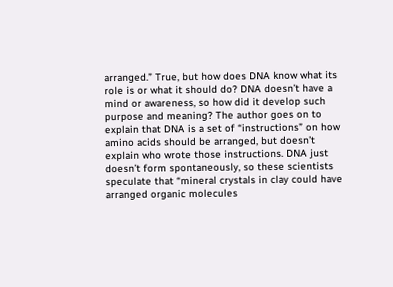arranged.” True, but how does DNA know what its role is or what it should do? DNA doesn’t have a mind or awareness, so how did it develop such purpose and meaning? The author goes on to explain that DNA is a set of “instructions” on how amino acids should be arranged, but doesn’t explain who wrote those instructions. DNA just doesn’t form spontaneously, so these scientists speculate that “mineral crystals in clay could have arranged organic molecules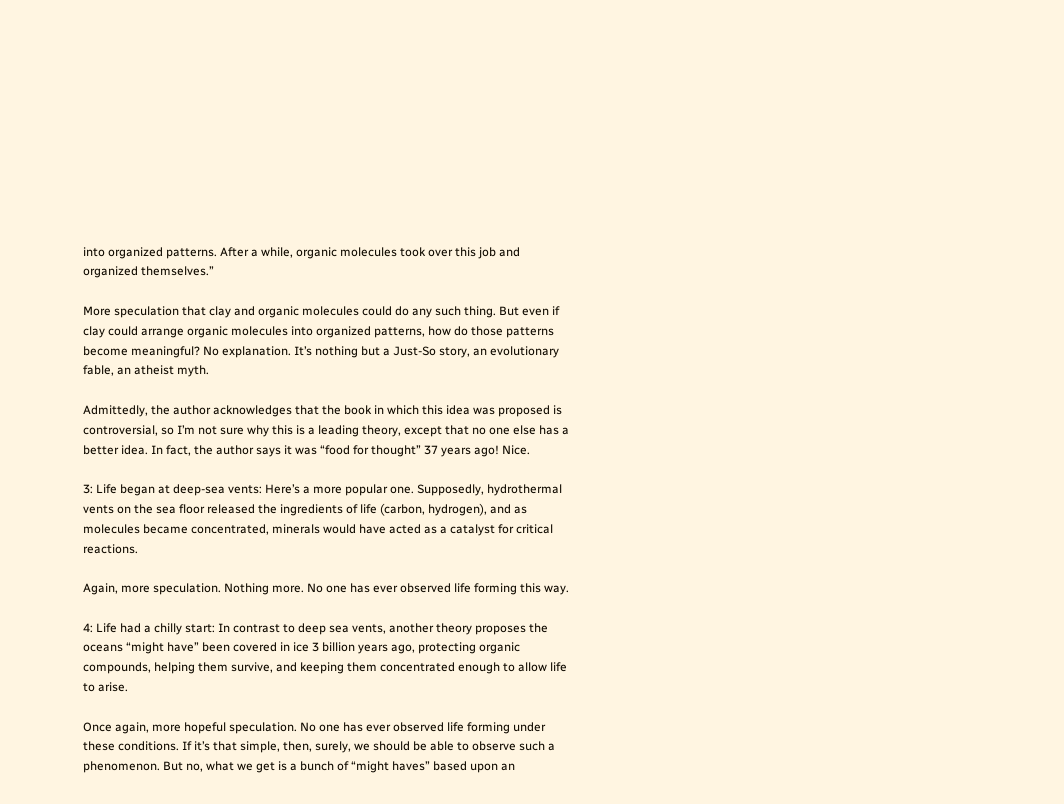into organized patterns. After a while, organic molecules took over this job and organized themselves.”

More speculation that clay and organic molecules could do any such thing. But even if clay could arrange organic molecules into organized patterns, how do those patterns become meaningful? No explanation. It’s nothing but a Just-So story, an evolutionary fable, an atheist myth.

Admittedly, the author acknowledges that the book in which this idea was proposed is controversial, so I’m not sure why this is a leading theory, except that no one else has a better idea. In fact, the author says it was “food for thought” 37 years ago! Nice.

3: Life began at deep-sea vents: Here’s a more popular one. Supposedly, hydrothermal vents on the sea floor released the ingredients of life (carbon, hydrogen), and as molecules became concentrated, minerals would have acted as a catalyst for critical reactions.

Again, more speculation. Nothing more. No one has ever observed life forming this way.

4: Life had a chilly start: In contrast to deep sea vents, another theory proposes the oceans “might have” been covered in ice 3 billion years ago, protecting organic compounds, helping them survive, and keeping them concentrated enough to allow life to arise.

Once again, more hopeful speculation. No one has ever observed life forming under these conditions. If it’s that simple, then, surely, we should be able to observe such a phenomenon. But no, what we get is a bunch of “might haves” based upon an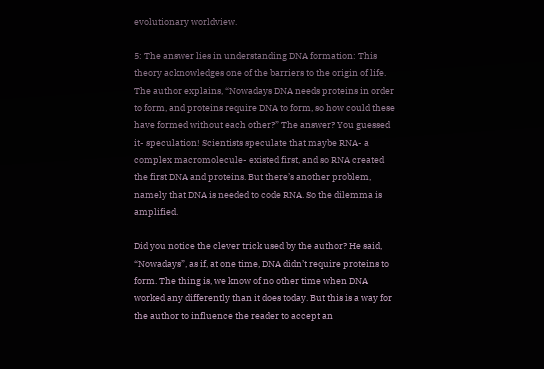evolutionary worldview.

5: The answer lies in understanding DNA formation: This theory acknowledges one of the barriers to the origin of life. The author explains, “Nowadays DNA needs proteins in order to form, and proteins require DNA to form, so how could these have formed without each other?” The answer? You guessed it- speculation! Scientists speculate that maybe RNA- a complex macromolecule- existed first, and so RNA created the first DNA and proteins. But there’s another problem, namely that DNA is needed to code RNA. So the dilemma is amplified.

Did you notice the clever trick used by the author? He said, “Nowadays”, as if, at one time, DNA didn’t require proteins to form. The thing is, we know of no other time when DNA worked any differently than it does today. But this is a way for the author to influence the reader to accept an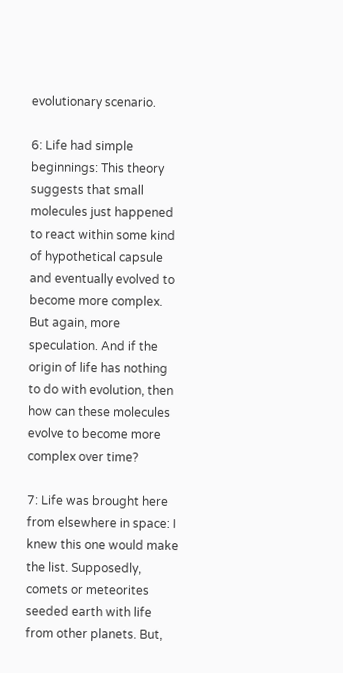evolutionary scenario.

6: Life had simple beginnings: This theory suggests that small molecules just happened to react within some kind of hypothetical capsule and eventually evolved to become more complex. But again, more speculation. And if the origin of life has nothing to do with evolution, then how can these molecules evolve to become more complex over time?

7: Life was brought here from elsewhere in space: I knew this one would make the list. Supposedly, comets or meteorites seeded earth with life from other planets. But,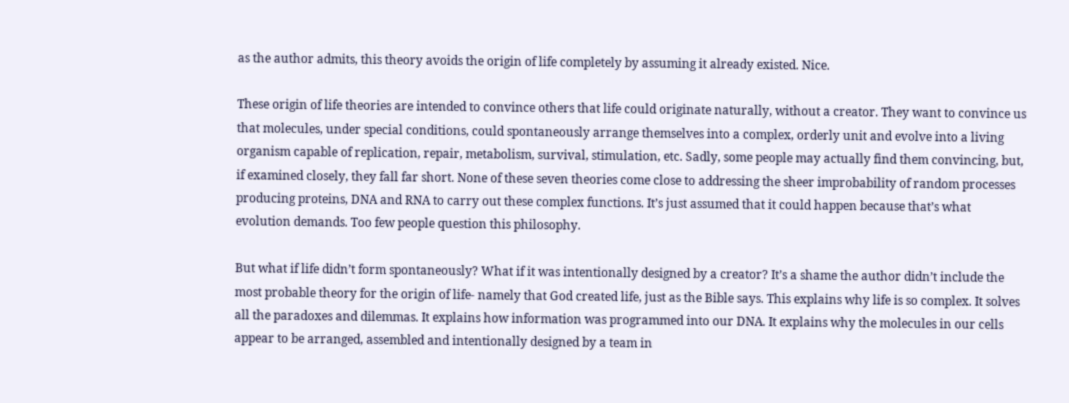as the author admits, this theory avoids the origin of life completely by assuming it already existed. Nice.

These origin of life theories are intended to convince others that life could originate naturally, without a creator. They want to convince us that molecules, under special conditions, could spontaneously arrange themselves into a complex, orderly unit and evolve into a living organism capable of replication, repair, metabolism, survival, stimulation, etc. Sadly, some people may actually find them convincing, but, if examined closely, they fall far short. None of these seven theories come close to addressing the sheer improbability of random processes producing proteins, DNA and RNA to carry out these complex functions. It’s just assumed that it could happen because that’s what evolution demands. Too few people question this philosophy.

But what if life didn’t form spontaneously? What if it was intentionally designed by a creator? It’s a shame the author didn’t include the most probable theory for the origin of life- namely that God created life, just as the Bible says. This explains why life is so complex. It solves all the paradoxes and dilemmas. It explains how information was programmed into our DNA. It explains why the molecules in our cells appear to be arranged, assembled and intentionally designed by a team in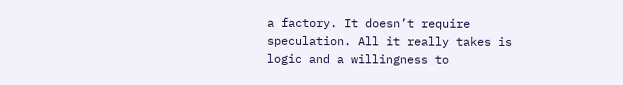a factory. It doesn’t require speculation. All it really takes is logic and a willingness to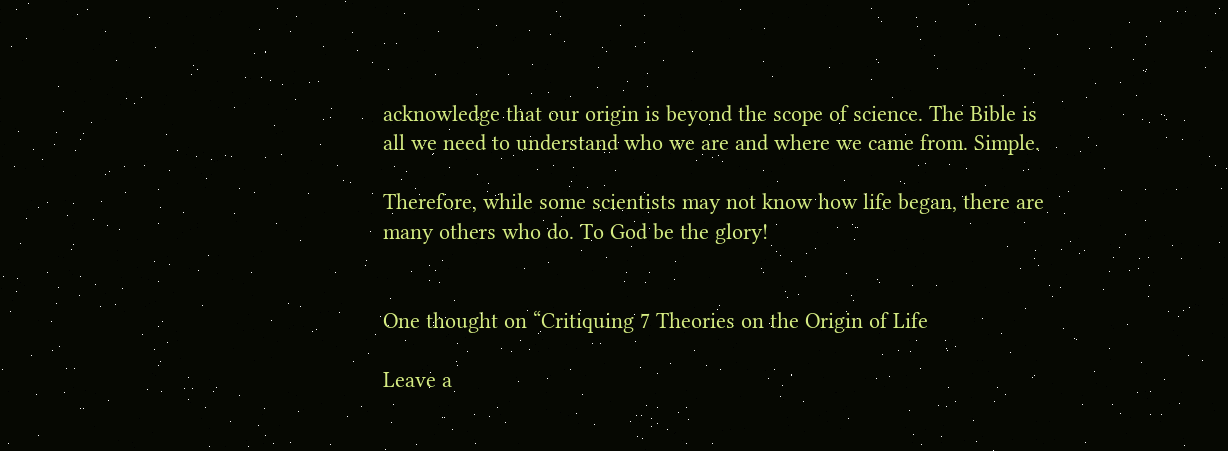acknowledge that our origin is beyond the scope of science. The Bible is all we need to understand who we are and where we came from. Simple.

Therefore, while some scientists may not know how life began, there are many others who do. To God be the glory!


One thought on “Critiquing 7 Theories on the Origin of Life

Leave a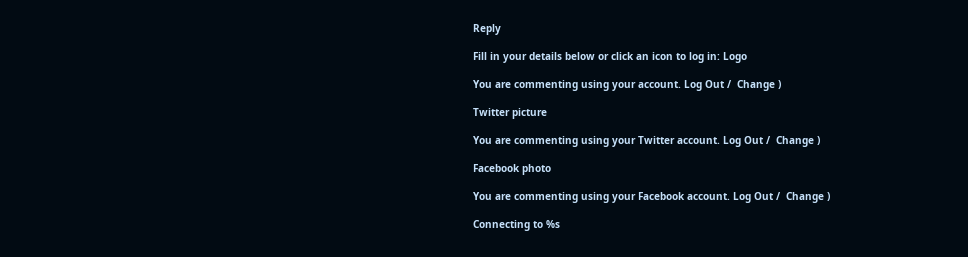Reply

Fill in your details below or click an icon to log in: Logo

You are commenting using your account. Log Out /  Change )

Twitter picture

You are commenting using your Twitter account. Log Out /  Change )

Facebook photo

You are commenting using your Facebook account. Log Out /  Change )

Connecting to %s